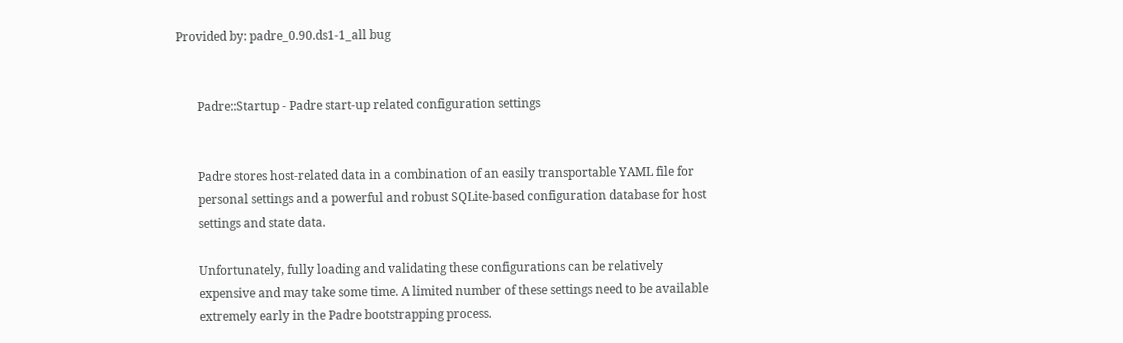Provided by: padre_0.90.ds1-1_all bug


       Padre::Startup - Padre start-up related configuration settings


       Padre stores host-related data in a combination of an easily transportable YAML file for
       personal settings and a powerful and robust SQLite-based configuration database for host
       settings and state data.

       Unfortunately, fully loading and validating these configurations can be relatively
       expensive and may take some time. A limited number of these settings need to be available
       extremely early in the Padre bootstrapping process.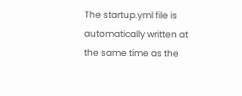The startup.yml file is automatically written at the same time as the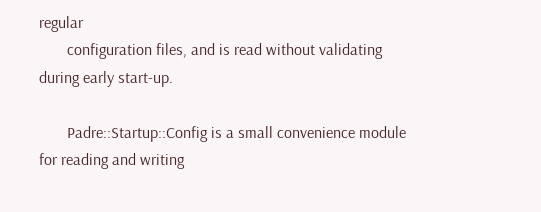regular
       configuration files, and is read without validating during early start-up.

       Padre::Startup::Config is a small convenience module for reading and writing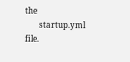the
       startup.yml file.